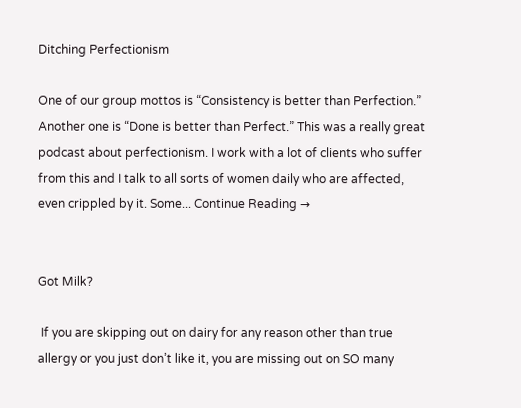Ditching Perfectionism

One of our group mottos is “Consistency is better than Perfection.” Another one is “Done is better than Perfect.” This was a really great podcast about perfectionism. I work with a lot of clients who suffer from this and I talk to all sorts of women daily who are affected, even crippled by it. Some... Continue Reading →


Got Milk?

 If you are skipping out on dairy for any reason other than true allergy or you just don’t like it, you are missing out on SO many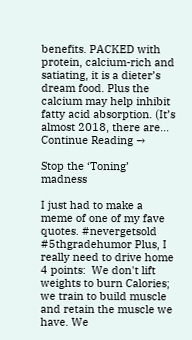benefits. PACKED with protein, calcium-rich and satiating, it is a dieter’s dream food. Plus the calcium may help inhibit fatty acid absorption. (It’s almost 2018, there are... Continue Reading →

Stop the ‘Toning’ madness

I just had to make a meme of one of my fave quotes. #nevergetsold #5thgradehumor Plus, I really need to drive home 4 points:  We don't lift weights to burn Calories; we train to build muscle and retain the muscle we have. We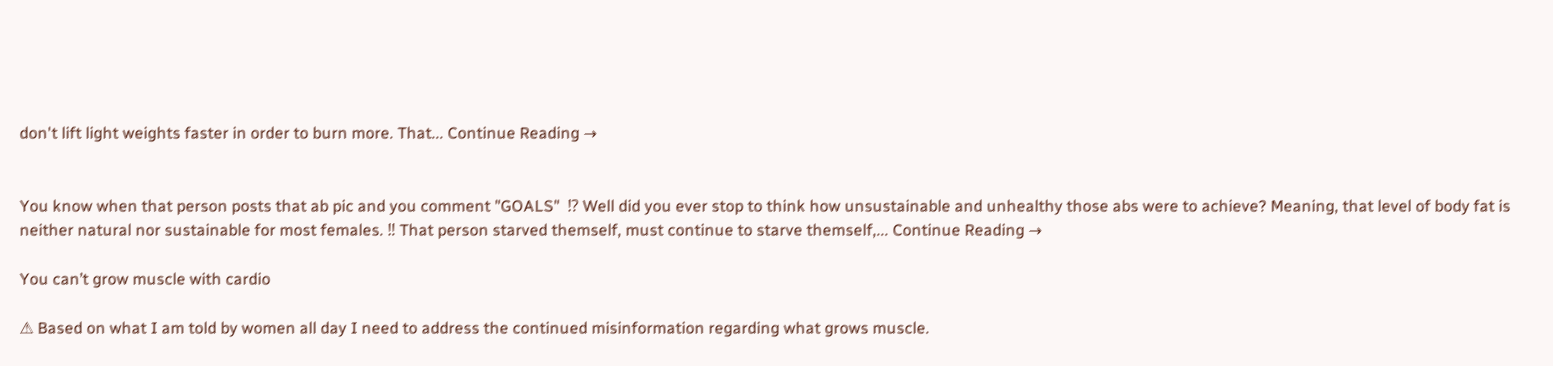don't lift light weights faster in order to burn more. That... Continue Reading →


You know when that person posts that ab pic and you comment "GOALS"  ⁉ Well did you ever stop to think how unsustainable and unhealthy those abs were to achieve? Meaning, that level of body fat is neither natural nor sustainable for most females. ‼ That person starved themself, must continue to starve themself,... Continue Reading →

You can’t grow muscle with cardio

⚠ Based on what I am told by women all day I need to address the continued misinformation regarding what grows muscle.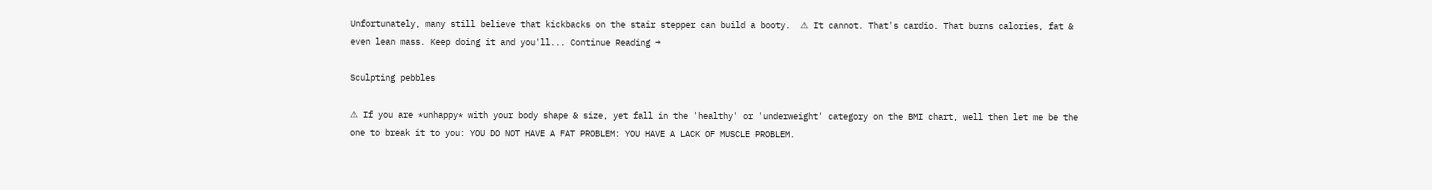Unfortunately, many still believe that kickbacks on the stair stepper can build a booty.  ⚠ It cannot. That's cardio. That burns calories, fat & even lean mass. Keep doing it and you'll... Continue Reading →

Sculpting pebbles

⚠ If you are *unhappy* with your body shape & size, yet fall in the 'healthy' or 'underweight' category on the BMI chart, well then let me be the one to break it to you: YOU DO NOT HAVE A FAT PROBLEM: YOU HAVE A LACK OF MUSCLE PROBLEM.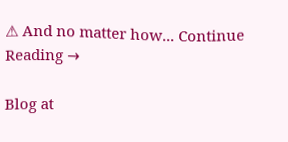⚠ And no matter how... Continue Reading →

Blog at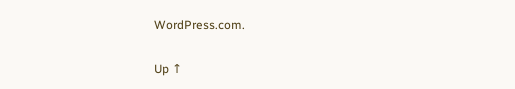WordPress.com.

Up ↑